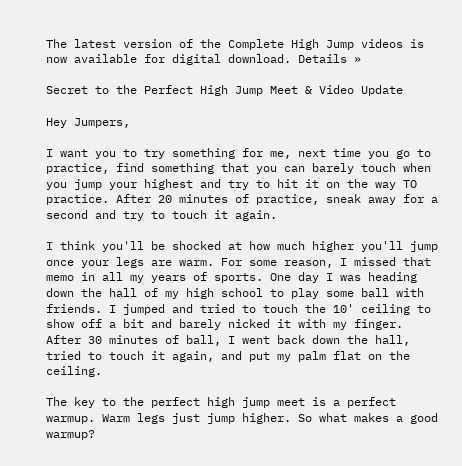The latest version of the Complete High Jump videos is now available for digital download. Details »

Secret to the Perfect High Jump Meet & Video Update

Hey Jumpers,

I want you to try something for me, next time you go to practice, find something that you can barely touch when you jump your highest and try to hit it on the way TO practice. After 20 minutes of practice, sneak away for a second and try to touch it again.

I think you'll be shocked at how much higher you'll jump once your legs are warm. For some reason, I missed that memo in all my years of sports. One day I was heading down the hall of my high school to play some ball with friends. I jumped and tried to touch the 10' ceiling to show off a bit and barely nicked it with my finger. After 30 minutes of ball, I went back down the hall, tried to touch it again, and put my palm flat on the ceiling.

The key to the perfect high jump meet is a perfect warmup. Warm legs just jump higher. So what makes a good warmup?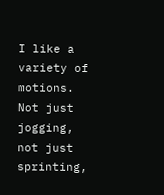I like a variety of motions. Not just jogging, not just sprinting,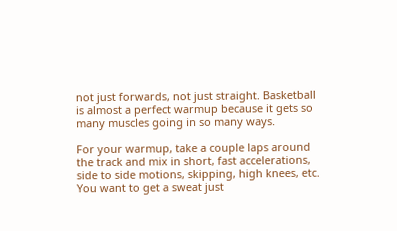not just forwards, not just straight. Basketball is almost a perfect warmup because it gets so many muscles going in so many ways.

For your warmup, take a couple laps around the track and mix in short, fast accelerations, side to side motions, skipping, high knees, etc. You want to get a sweat just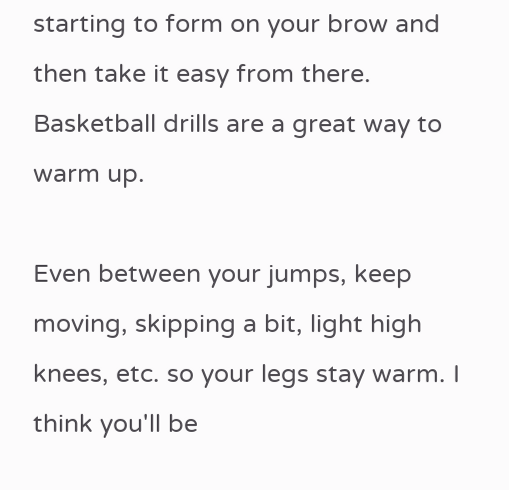starting to form on your brow and then take it easy from there. Basketball drills are a great way to warm up.

Even between your jumps, keep moving, skipping a bit, light high knees, etc. so your legs stay warm. I think you'll be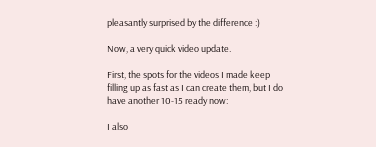pleasantly surprised by the difference :)

Now, a very quick video update.

First, the spots for the videos I made keep filling up as fast as I can create them, but I do have another 10-15 ready now:

I also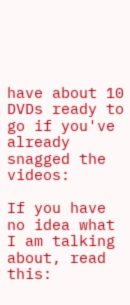have about 10 DVDs ready to go if you've already snagged the videos:

If you have no idea what I am talking about, read this: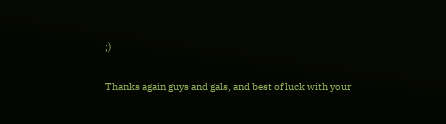;)

Thanks again guys and gals, and best of luck with your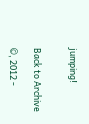jumping!


Back to Archive

©, 2012 -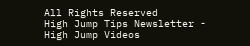All Rights Reserved
High Jump Tips Newsletter - High Jump Videos